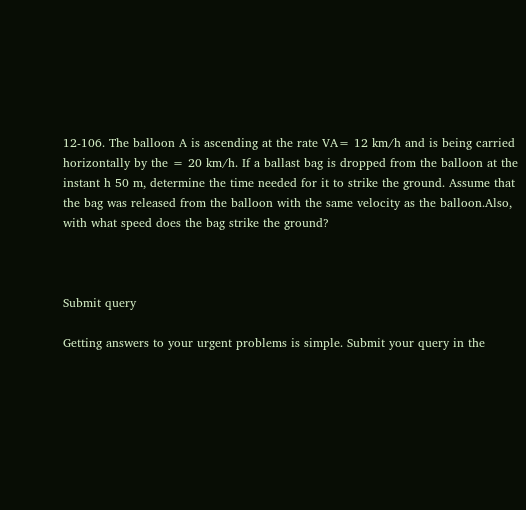12-106. The balloon A is ascending at the rate VA= 12 km/h and is being carried horizontally by the = 20 km/h. If a ballast bag is dropped from the balloon at the instant h 50 m, determine the time needed for it to strike the ground. Assume that the bag was released from the balloon with the same velocity as the balloon.Also, with what speed does the bag strike the ground?



Submit query

Getting answers to your urgent problems is simple. Submit your query in the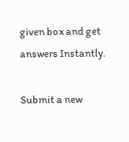given box and get answers Instantly.

Submit a new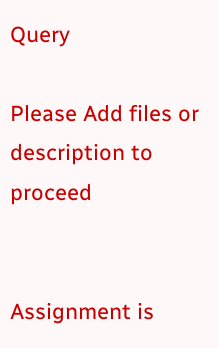Query

Please Add files or description to proceed


Assignment is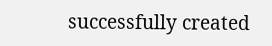successfully created